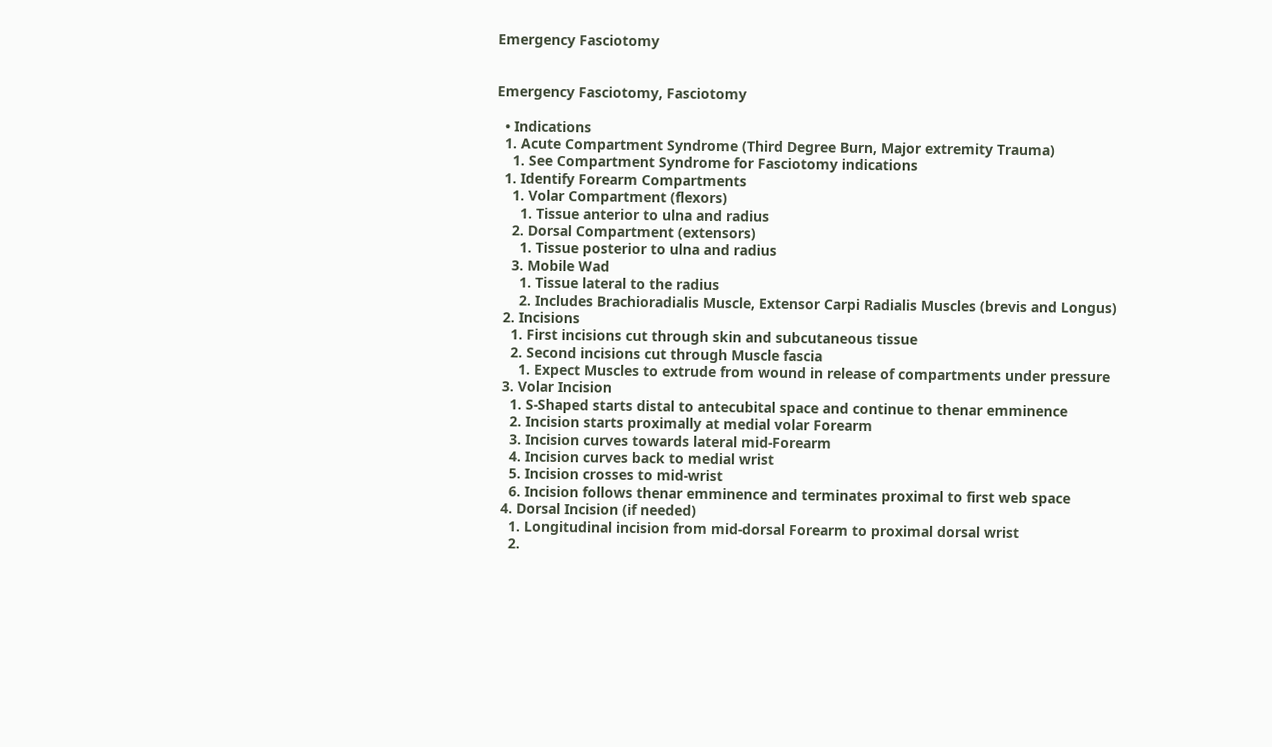Emergency Fasciotomy


Emergency Fasciotomy, Fasciotomy

  • Indications
  1. Acute Compartment Syndrome (Third Degree Burn, Major extremity Trauma)
    1. See Compartment Syndrome for Fasciotomy indications
  1. Identify Forearm Compartments
    1. Volar Compartment (flexors)
      1. Tissue anterior to ulna and radius
    2. Dorsal Compartment (extensors)
      1. Tissue posterior to ulna and radius
    3. Mobile Wad
      1. Tissue lateral to the radius
      2. Includes Brachioradialis Muscle, Extensor Carpi Radialis Muscles (brevis and Longus)
  2. Incisions
    1. First incisions cut through skin and subcutaneous tissue
    2. Second incisions cut through Muscle fascia
      1. Expect Muscles to extrude from wound in release of compartments under pressure
  3. Volar Incision
    1. S-Shaped starts distal to antecubital space and continue to thenar emminence
    2. Incision starts proximally at medial volar Forearm
    3. Incision curves towards lateral mid-Forearm
    4. Incision curves back to medial wrist
    5. Incision crosses to mid-wrist
    6. Incision follows thenar emminence and terminates proximal to first web space
  4. Dorsal Incision (if needed)
    1. Longitudinal incision from mid-dorsal Forearm to proximal dorsal wrist
    2.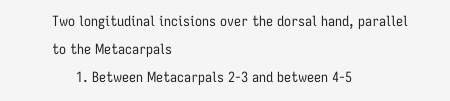Two longitudinal incisions over the dorsal hand, parallel to the Metacarpals
      1. Between Metacarpals 2-3 and between 4-5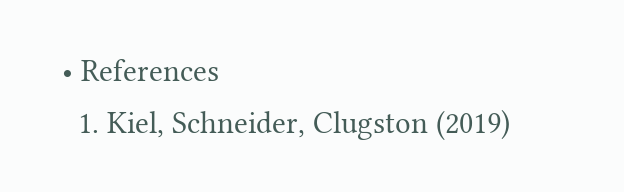• References
  1. Kiel, Schneider, Clugston (2019)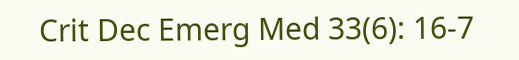Crit Dec Emerg Med 33(6): 16-7